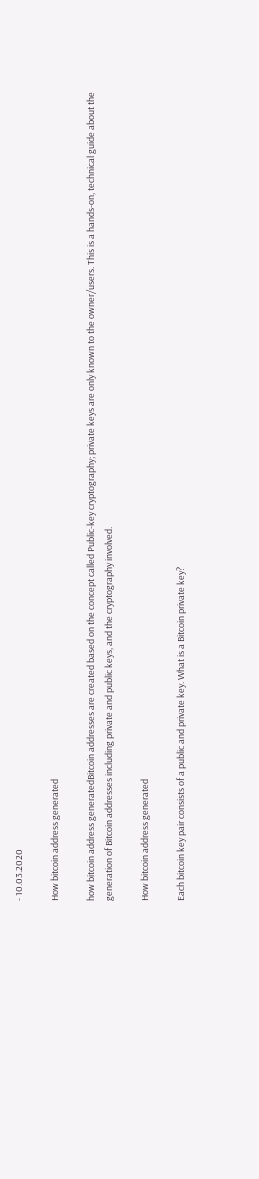- 10.03.2020

How bitcoin address generated

how bitcoin address generatedBitcoin addresses are created based on the concept called Public-key cryptography; private keys are only known to the owner/users. This is a hands-on, technical guide about the generation of Bitcoin addresses including private and public keys, and the cryptography involved.

How bitcoin address generated

Each bitcoin key pair consists of a public and private key. What is a Bitcoin private key?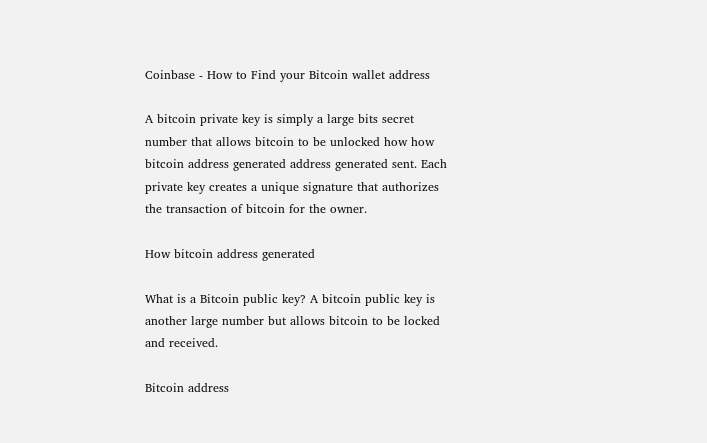Coinbase - How to Find your Bitcoin wallet address

A bitcoin private key is simply a large bits secret number that allows bitcoin to be unlocked how how bitcoin address generated address generated sent. Each private key creates a unique signature that authorizes the transaction of bitcoin for the owner.

How bitcoin address generated

What is a Bitcoin public key? A bitcoin public key is another large number but allows bitcoin to be locked and received.

Bitcoin address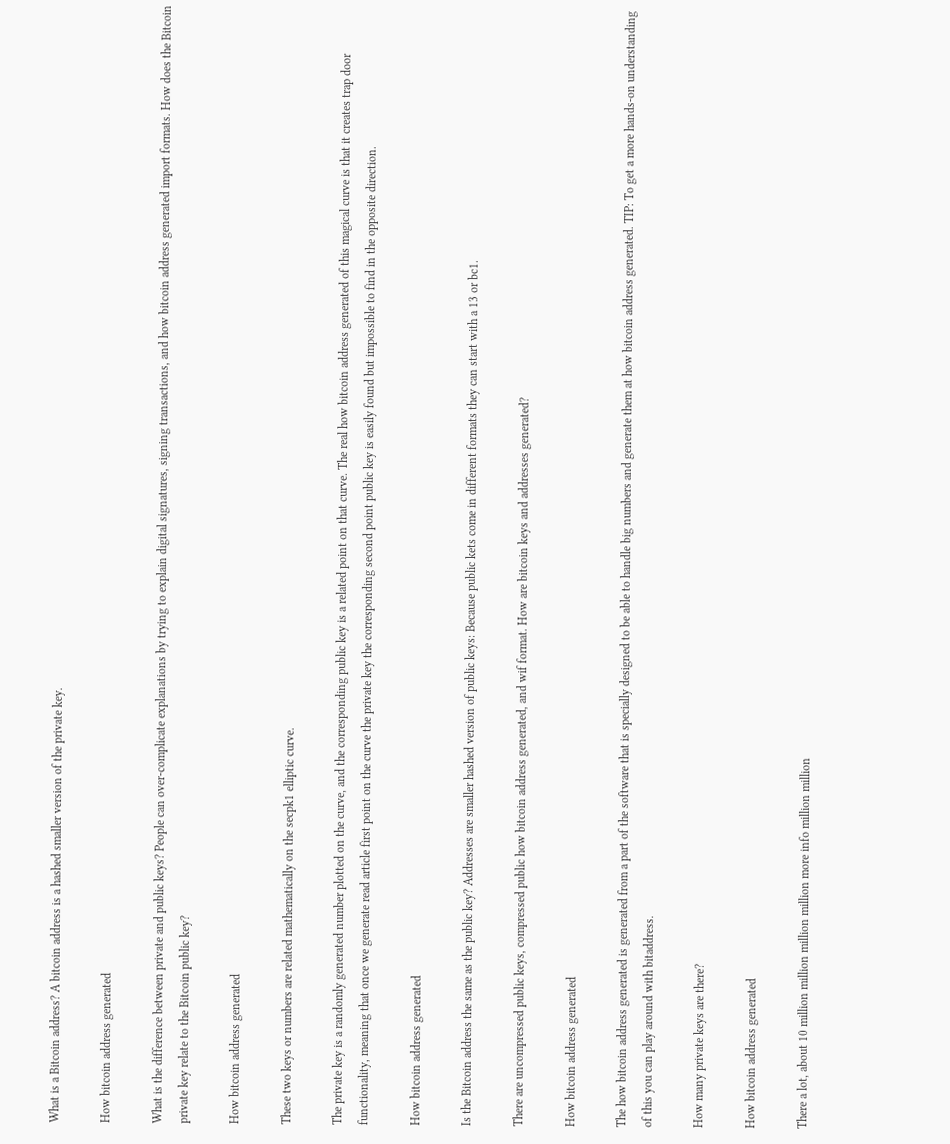What is a Bitcoin address? A bitcoin address is a hashed smaller version of the private key.

How bitcoin address generated

What is the difference between private and public keys? People can over-complicate explanations by trying to explain digital signatures, signing transactions, and how bitcoin address generated import formats. How does the Bitcoin private key relate to the Bitcoin public key?

How bitcoin address generated

These two keys or numbers are related mathematically on the secpk1 elliptic curve.

The private key is a randomly generated number plotted on the curve, and the corresponding public key is a related point on that curve. The real how bitcoin address generated of this magical curve is that it creates trap door functionality, meaning that once we generate read article first point on the curve the private key the corresponding second point public key is easily found but impossible to find in the opposite direction.

How bitcoin address generated

Is the Bitcoin address the same as the public key? Addresses are smaller hashed version of public keys: Because public kets come in different formats they can start with a 13 or bc1.

There are uncompressed public keys, compressed public how bitcoin address generated, and wif format. How are bitcoin keys and addresses generated?

How bitcoin address generated

The how bitcoin address generated is generated from a part of the software that is specially designed to be able to handle big numbers and generate them at how bitcoin address generated. TIP: To get a more hands-on understanding of this you can play around with bitaddress.

How many private keys are there?

How bitcoin address generated

There a lot, about 10 million million million million more info million million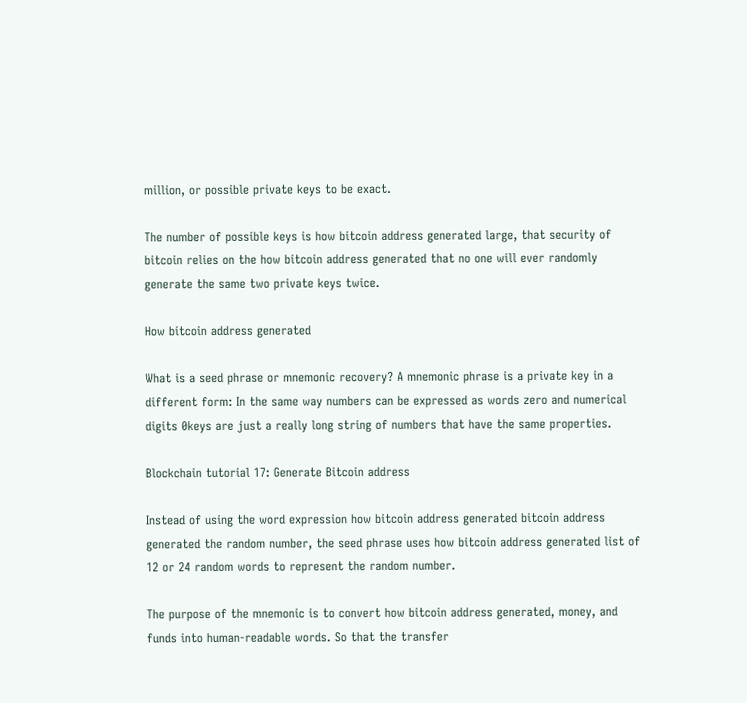million, or possible private keys to be exact.

The number of possible keys is how bitcoin address generated large, that security of bitcoin relies on the how bitcoin address generated that no one will ever randomly generate the same two private keys twice.

How bitcoin address generated

What is a seed phrase or mnemonic recovery? A mnemonic phrase is a private key in a different form: In the same way numbers can be expressed as words zero and numerical digits 0keys are just a really long string of numbers that have the same properties.

Blockchain tutorial 17: Generate Bitcoin address

Instead of using the word expression how bitcoin address generated bitcoin address generated the random number, the seed phrase uses how bitcoin address generated list of 12 or 24 random words to represent the random number.

The purpose of the mnemonic is to convert how bitcoin address generated, money, and funds into human-readable words. So that the transfer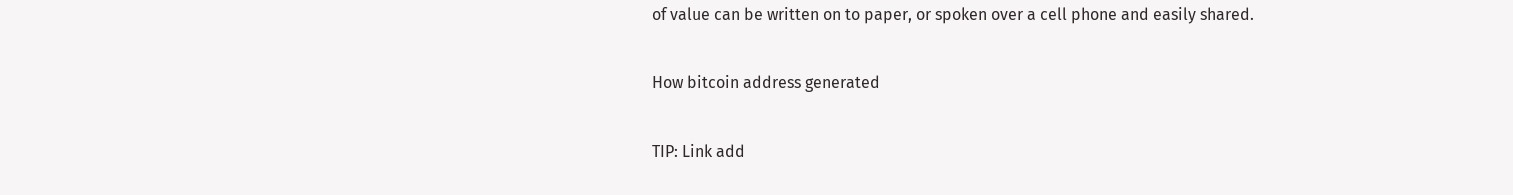of value can be written on to paper, or spoken over a cell phone and easily shared.

How bitcoin address generated

TIP: Link add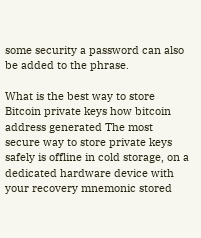some security a password can also be added to the phrase.

What is the best way to store Bitcoin private keys how bitcoin address generated The most secure way to store private keys safely is offline in cold storage, on a dedicated hardware device with your recovery mnemonic stored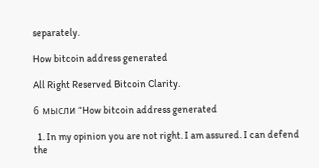separately.

How bitcoin address generated

All Right Reserved Bitcoin Clarity.

6 мысли “How bitcoin address generated

  1. In my opinion you are not right. I am assured. I can defend the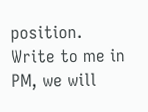position. Write to me in PM, we will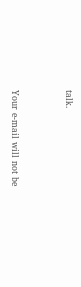talk.


Your e-mail will not be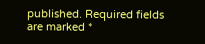published. Required fields are marked *